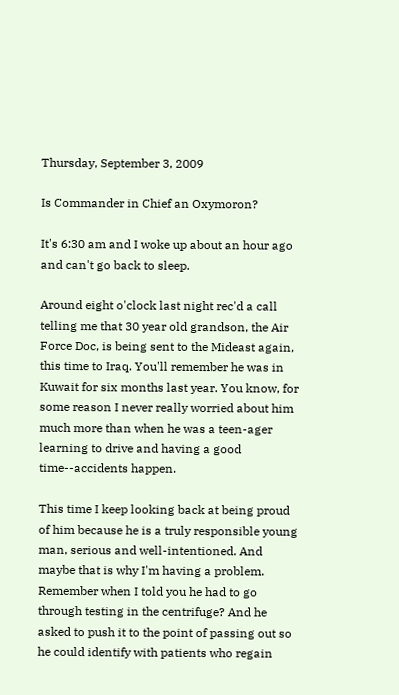Thursday, September 3, 2009

Is Commander in Chief an Oxymoron?

It's 6:30 am and I woke up about an hour ago and can't go back to sleep.

Around eight o'clock last night rec'd a call telling me that 30 year old grandson, the Air Force Doc, is being sent to the Mideast again, this time to Iraq. You'll remember he was in Kuwait for six months last year. You know, for some reason I never really worried about him much more than when he was a teen-ager learning to drive and having a good time--accidents happen.

This time I keep looking back at being proud of him because he is a truly responsible young man, serious and well-intentioned. And maybe that is why I'm having a problem. Remember when I told you he had to go through testing in the centrifuge? And he asked to push it to the point of passing out so he could identify with patients who regain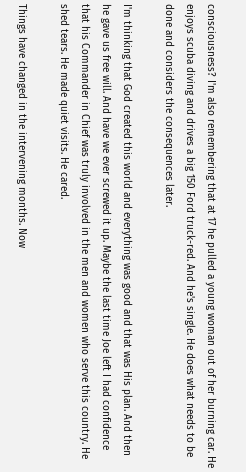consciousness? I'm also remembering that at 17 he pulled a young woman out of her burning car. He enjoys scuba diving and drives a big 150 Ford truck-red. And he's single. He does what needs to be done and considers the consequences later.

I'm thinking that God created this world and everything was good and that was His plan. And then he gave us free will. And have we ever screwed it up. Maybe the last time Joe left I had confidence that his Commander in Chief was truly involved in the men and women who serve this country. He shed tears. He made quiet visits. He cared.

Things have changed in the intervening months. Now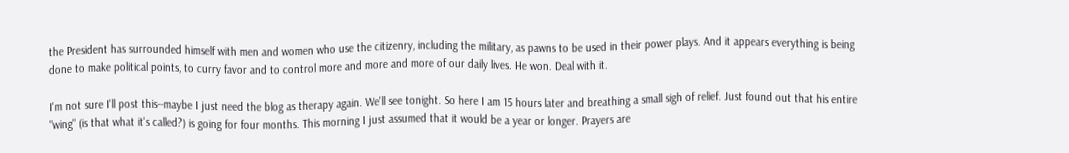the President has surrounded himself with men and women who use the citizenry, including the military, as pawns to be used in their power plays. And it appears everything is being done to make political points, to curry favor and to control more and more and more of our daily lives. He won. Deal with it.

I'm not sure I'll post this--maybe I just need the blog as therapy again. We'll see tonight. So here I am 15 hours later and breathing a small sigh of relief. Just found out that his entire "wing" (is that what it's called?) is going for four months. This morning I just assumed that it would be a year or longer. Prayers are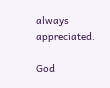always appreciated.

God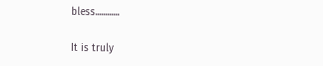bless............

It is truly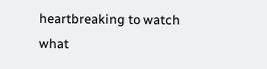heartbreaking to watch what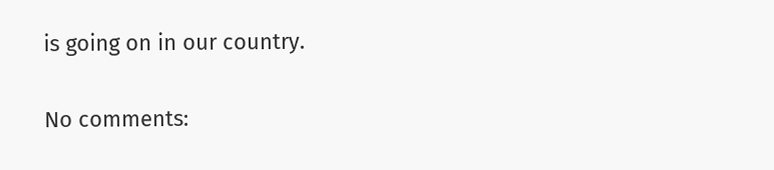is going on in our country.

No comments: